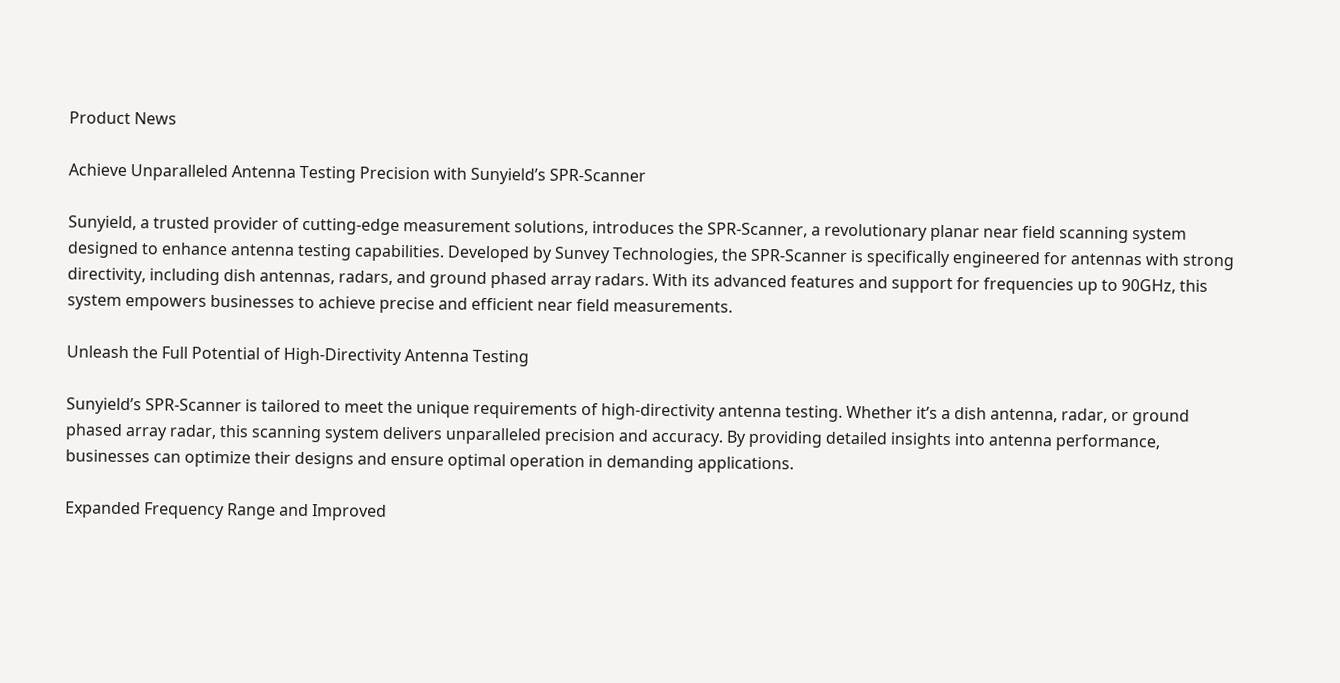Product News

Achieve Unparalleled Antenna Testing Precision with Sunyield’s SPR-Scanner

Sunyield, a trusted provider of cutting-edge measurement solutions, introduces the SPR-Scanner, a revolutionary planar near field scanning system designed to enhance antenna testing capabilities. Developed by Sunvey Technologies, the SPR-Scanner is specifically engineered for antennas with strong directivity, including dish antennas, radars, and ground phased array radars. With its advanced features and support for frequencies up to 90GHz, this system empowers businesses to achieve precise and efficient near field measurements.

Unleash the Full Potential of High-Directivity Antenna Testing

Sunyield’s SPR-Scanner is tailored to meet the unique requirements of high-directivity antenna testing. Whether it’s a dish antenna, radar, or ground phased array radar, this scanning system delivers unparalleled precision and accuracy. By providing detailed insights into antenna performance, businesses can optimize their designs and ensure optimal operation in demanding applications.

Expanded Frequency Range and Improved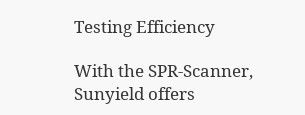Testing Efficiency

With the SPR-Scanner, Sunyield offers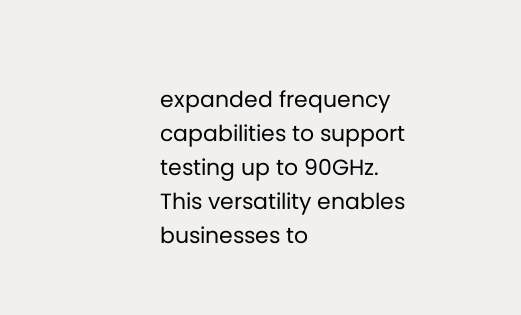expanded frequency capabilities to support testing up to 90GHz. This versatility enables businesses to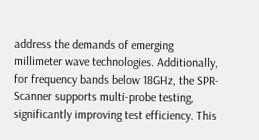address the demands of emerging millimeter wave technologies. Additionally, for frequency bands below 18GHz, the SPR-Scanner supports multi-probe testing, significantly improving test efficiency. This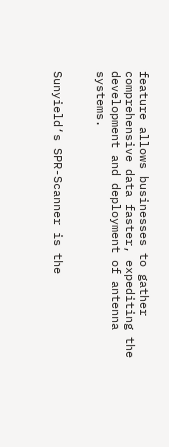feature allows businesses to gather comprehensive data faster, expediting the development and deployment of antenna systems.


Sunyield‘s SPR-Scanner is the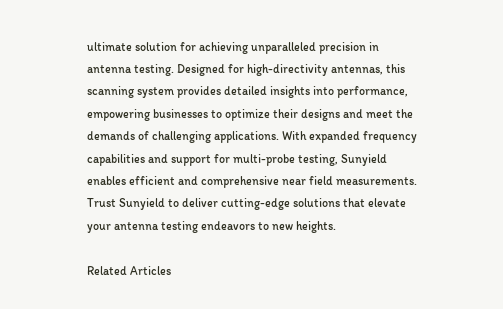ultimate solution for achieving unparalleled precision in antenna testing. Designed for high-directivity antennas, this scanning system provides detailed insights into performance, empowering businesses to optimize their designs and meet the demands of challenging applications. With expanded frequency capabilities and support for multi-probe testing, Sunyield enables efficient and comprehensive near field measurements. Trust Sunyield to deliver cutting-edge solutions that elevate your antenna testing endeavors to new heights.

Related Articles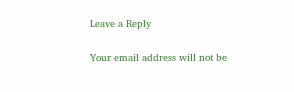Leave a Reply

Your email address will not be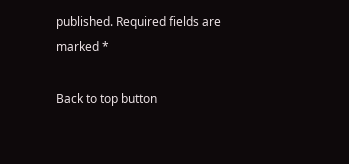published. Required fields are marked *

Back to top button